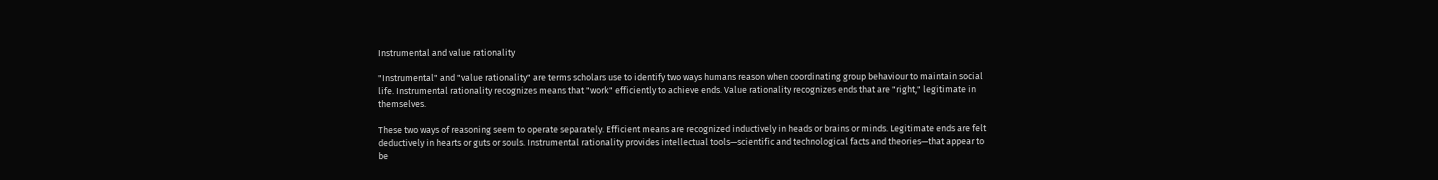Instrumental and value rationality

"Instrumental" and "value rationality" are terms scholars use to identify two ways humans reason when coordinating group behaviour to maintain social life. Instrumental rationality recognizes means that "work" efficiently to achieve ends. Value rationality recognizes ends that are "right," legitimate in themselves.

These two ways of reasoning seem to operate separately. Efficient means are recognized inductively in heads or brains or minds. Legitimate ends are felt deductively in hearts or guts or souls. Instrumental rationality provides intellectual tools—scientific and technological facts and theories—that appear to be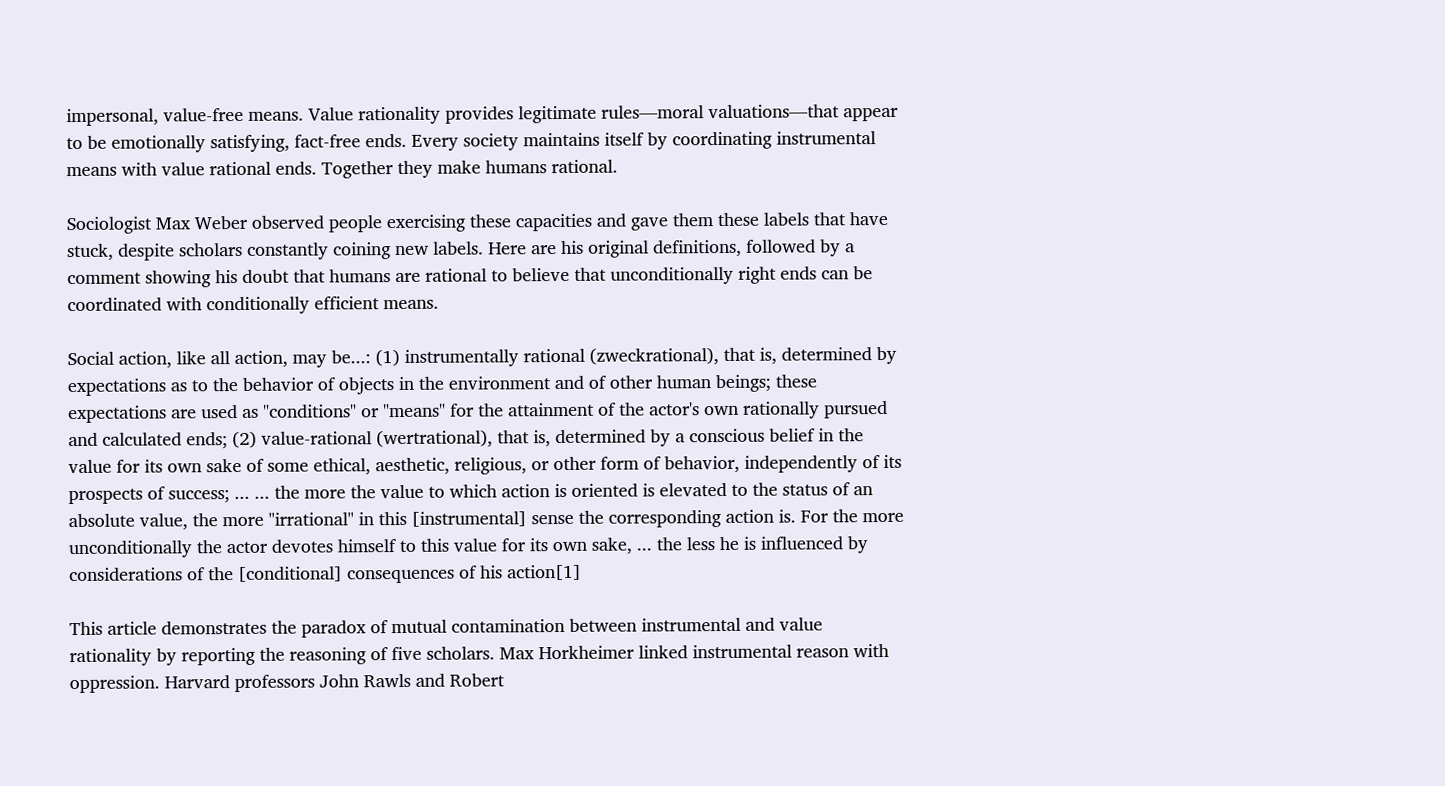impersonal, value-free means. Value rationality provides legitimate rules—moral valuations—that appear to be emotionally satisfying, fact-free ends. Every society maintains itself by coordinating instrumental means with value rational ends. Together they make humans rational.

Sociologist Max Weber observed people exercising these capacities and gave them these labels that have stuck, despite scholars constantly coining new labels. Here are his original definitions, followed by a comment showing his doubt that humans are rational to believe that unconditionally right ends can be coordinated with conditionally efficient means.

Social action, like all action, may be...: (1) instrumentally rational (zweckrational), that is, determined by expectations as to the behavior of objects in the environment and of other human beings; these expectations are used as "conditions" or "means" for the attainment of the actor's own rationally pursued and calculated ends; (2) value-rational (wertrational), that is, determined by a conscious belief in the value for its own sake of some ethical, aesthetic, religious, or other form of behavior, independently of its prospects of success; ... ... the more the value to which action is oriented is elevated to the status of an absolute value, the more "irrational" in this [instrumental] sense the corresponding action is. For the more unconditionally the actor devotes himself to this value for its own sake, ... the less he is influenced by considerations of the [conditional] consequences of his action[1]

This article demonstrates the paradox of mutual contamination between instrumental and value rationality by reporting the reasoning of five scholars. Max Horkheimer linked instrumental reason with oppression. Harvard professors John Rawls and Robert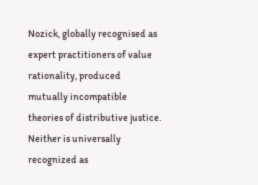Nozick, globally recognised as expert practitioners of value rationality, produced mutually incompatible theories of distributive justice. Neither is universally recognized as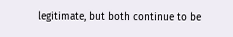legitimate, but both continue to be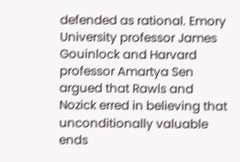defended as rational. Emory University professor James Gouinlock and Harvard professor Amartya Sen argued that Rawls and Nozick erred in believing that unconditionally valuable ends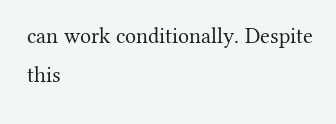can work conditionally. Despite this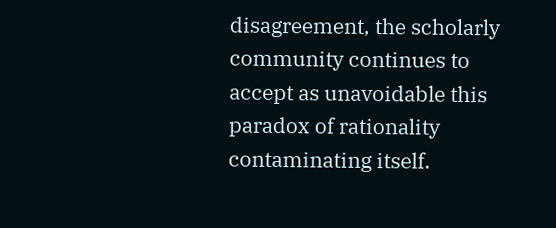disagreement, the scholarly community continues to accept as unavoidable this paradox of rationality contaminating itself.